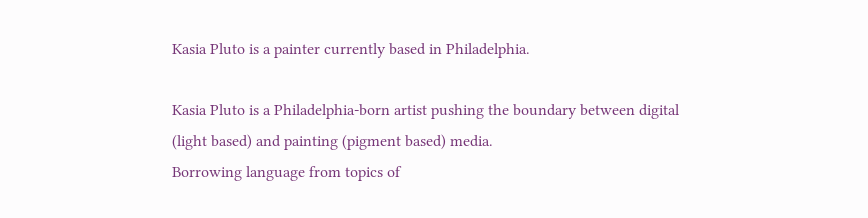Kasia Pluto is a painter currently based in Philadelphia.

Kasia Pluto is a Philadelphia-born artist pushing the boundary between digital (light based) and painting (pigment based) media.
Borrowing language from topics of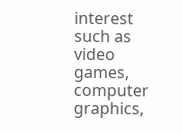interest such as video games, computer graphics,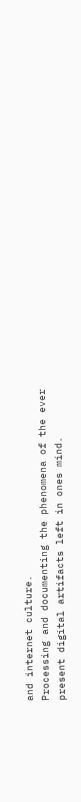and internet culture.
Processing and documenting the phenomena of the ever present digital artifacts left in ones mind.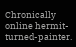Chronically online hermit-turned-painter.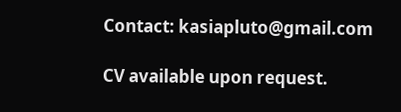Contact: kasiapluto@gmail.com

CV available upon request.